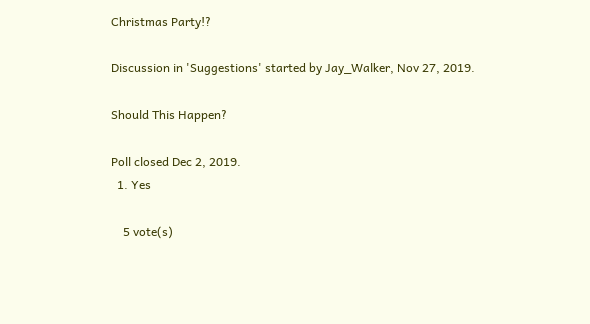Christmas Party!?

Discussion in 'Suggestions' started by Jay_Walker, Nov 27, 2019.

Should This Happen?

Poll closed Dec 2, 2019.
  1. Yes

    5 vote(s)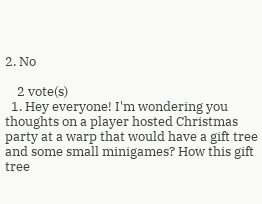2. No

    2 vote(s)
  1. Hey everyone! I'm wondering you thoughts on a player hosted Christmas party at a warp that would have a gift tree and some small minigames? How this gift tree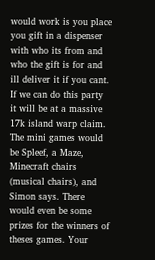would work is you place you gift in a dispenser with who its from and who the gift is for and ill deliver it if you cant. If we can do this party it will be at a massive 17k island warp claim. The mini games would be Spleef, a Maze, Minecraft chairs (musical chairs), and Simon says. There would even be some prizes for the winners of theses games. Your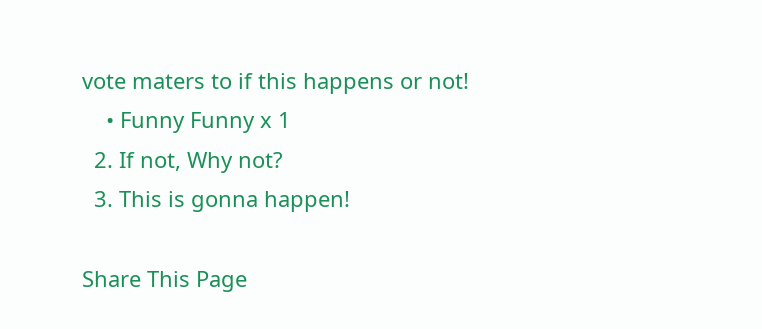vote maters to if this happens or not!
    • Funny Funny x 1
  2. If not, Why not?
  3. This is gonna happen!

Share This Page